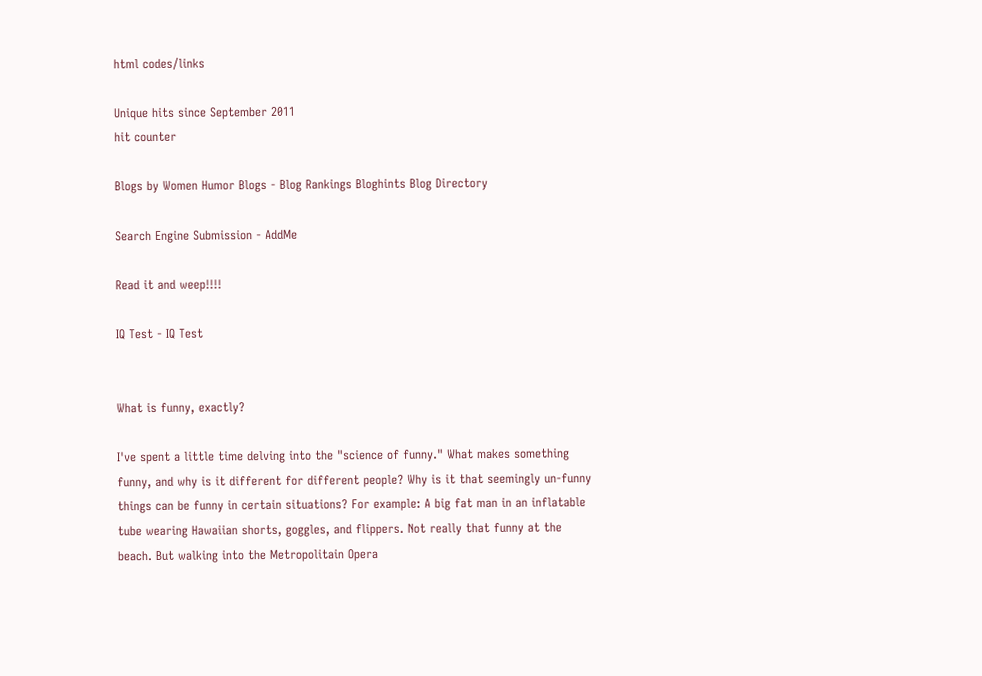html codes/links

Unique hits since September 2011
hit counter

Blogs by Women Humor Blogs - Blog Rankings Bloghints Blog Directory

Search Engine Submission - AddMe

Read it and weep!!!!

IQ Test - IQ Test


What is funny, exactly?

I've spent a little time delving into the "science of funny." What makes something funny, and why is it different for different people? Why is it that seemingly un-funny things can be funny in certain situations? For example: A big fat man in an inflatable tube wearing Hawaiian shorts, goggles, and flippers. Not really that funny at the beach. But walking into the Metropolitain Opera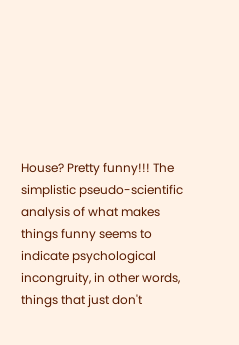House? Pretty funny!!! The simplistic pseudo-scientific analysis of what makes things funny seems to indicate psychological incongruity, in other words, things that just don't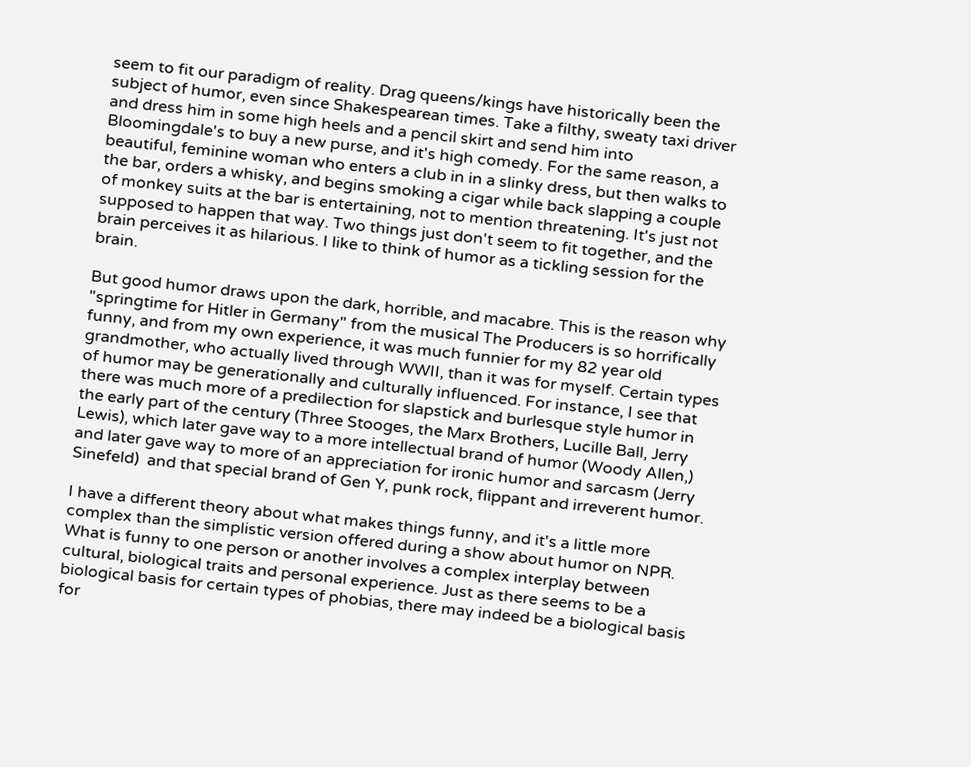seem to fit our paradigm of reality. Drag queens/kings have historically been the subject of humor, even since Shakespearean times. Take a filthy, sweaty taxi driver and dress him in some high heels and a pencil skirt and send him into Bloomingdale's to buy a new purse, and it's high comedy. For the same reason, a beautiful, feminine woman who enters a club in in a slinky dress, but then walks to the bar, orders a whisky, and begins smoking a cigar while back slapping a couple of monkey suits at the bar is entertaining, not to mention threatening. It's just not supposed to happen that way. Two things just don't seem to fit together, and the brain perceives it as hilarious. I like to think of humor as a tickling session for the brain.

But good humor draws upon the dark, horrible, and macabre. This is the reason why "springtime for Hitler in Germany" from the musical The Producers is so horrifically funny, and from my own experience, it was much funnier for my 82 year old grandmother, who actually lived through WWII, than it was for myself. Certain types of humor may be generationally and culturally influenced. For instance, I see that there was much more of a predilection for slapstick and burlesque style humor in the early part of the century (Three Stooges, the Marx Brothers, Lucille Ball, Jerry Lewis), which later gave way to a more intellectual brand of humor (Woody Allen,) and later gave way to more of an appreciation for ironic humor and sarcasm (Jerry Sinefeld)  and that special brand of Gen Y, punk rock, flippant and irreverent humor.

I have a different theory about what makes things funny, and it's a little more complex than the simplistic version offered during a show about humor on NPR. What is funny to one person or another involves a complex interplay between cultural, biological traits and personal experience. Just as there seems to be a biological basis for certain types of phobias, there may indeed be a biological basis for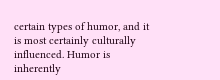certain types of humor, and it is most certainly culturally influenced. Humor is inherently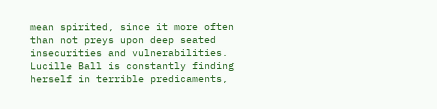mean spirited, since it more often than not preys upon deep seated insecurities and vulnerabilities.  Lucille Ball is constantly finding herself in terrible predicaments,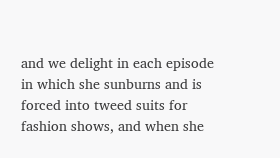and we delight in each episode in which she sunburns and is forced into tweed suits for fashion shows, and when she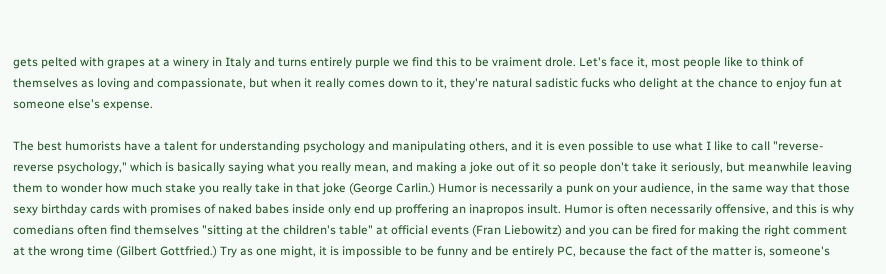gets pelted with grapes at a winery in Italy and turns entirely purple we find this to be vraiment drole. Let's face it, most people like to think of themselves as loving and compassionate, but when it really comes down to it, they're natural sadistic fucks who delight at the chance to enjoy fun at someone else's expense.

The best humorists have a talent for understanding psychology and manipulating others, and it is even possible to use what I like to call "reverse-reverse psychology," which is basically saying what you really mean, and making a joke out of it so people don't take it seriously, but meanwhile leaving them to wonder how much stake you really take in that joke (George Carlin.) Humor is necessarily a punk on your audience, in the same way that those sexy birthday cards with promises of naked babes inside only end up proffering an inapropos insult. Humor is often necessarily offensive, and this is why comedians often find themselves "sitting at the children's table" at official events (Fran Liebowitz) and you can be fired for making the right comment at the wrong time (Gilbert Gottfried.) Try as one might, it is impossible to be funny and be entirely PC, because the fact of the matter is, someone's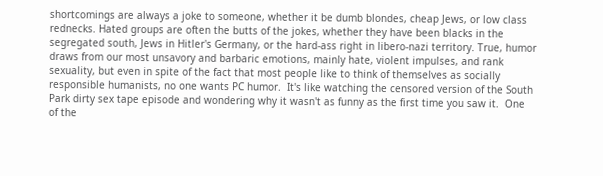shortcomings are always a joke to someone, whether it be dumb blondes, cheap Jews, or low class rednecks. Hated groups are often the butts of the jokes, whether they have been blacks in the segregated south, Jews in Hitler's Germany, or the hard-ass right in libero-nazi territory. True, humor draws from our most unsavory and barbaric emotions, mainly hate, violent impulses, and rank sexuality, but even in spite of the fact that most people like to think of themselves as socially responsible humanists, no one wants PC humor.  It's like watching the censored version of the South Park dirty sex tape episode and wondering why it wasn't as funny as the first time you saw it.  One of the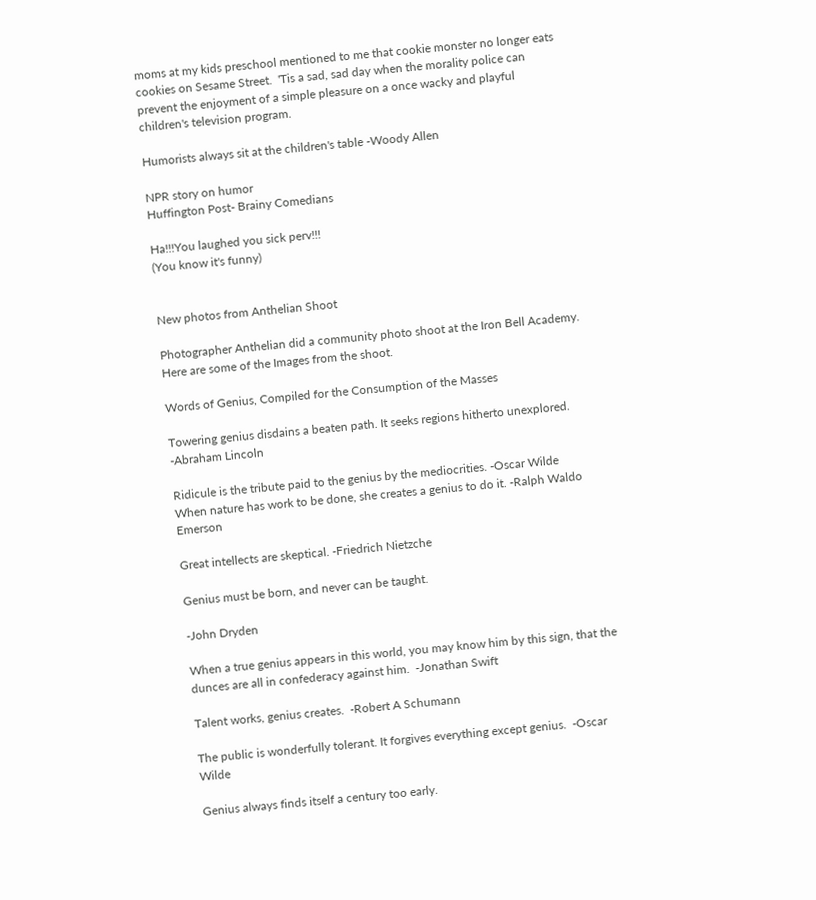moms at my kids preschool mentioned to me that cookie monster no longer eats cookies on Sesame Street.  'Tis a sad, sad day when the morality police can prevent the enjoyment of a simple pleasure on a once wacky and playful children's television program.

Humorists always sit at the children's table -Woody Allen

NPR story on humor
Huffington Post- Brainy Comedians

Ha!!!You laughed you sick perv!!!
(You know it's funny)


New photos from Anthelian Shoot

Photographer Anthelian did a community photo shoot at the Iron Bell Academy. Here are some of the Images from the shoot.

Words of Genius, Compiled for the Consumption of the Masses

Towering genius disdains a beaten path. It seeks regions hitherto unexplored. -Abraham Lincoln

Ridicule is the tribute paid to the genius by the mediocrities. -Oscar Wilde
When nature has work to be done, she creates a genius to do it. -Ralph Waldo Emerson

Great intellects are skeptical. -Friedrich Nietzche

Genius must be born, and never can be taught.

-John Dryden

When a true genius appears in this world, you may know him by this sign, that the dunces are all in confederacy against him.  -Jonathan Swift

Talent works, genius creates.  -Robert A Schumann

The public is wonderfully tolerant. It forgives everything except genius.  -Oscar Wilde

Genius always finds itself a century too early.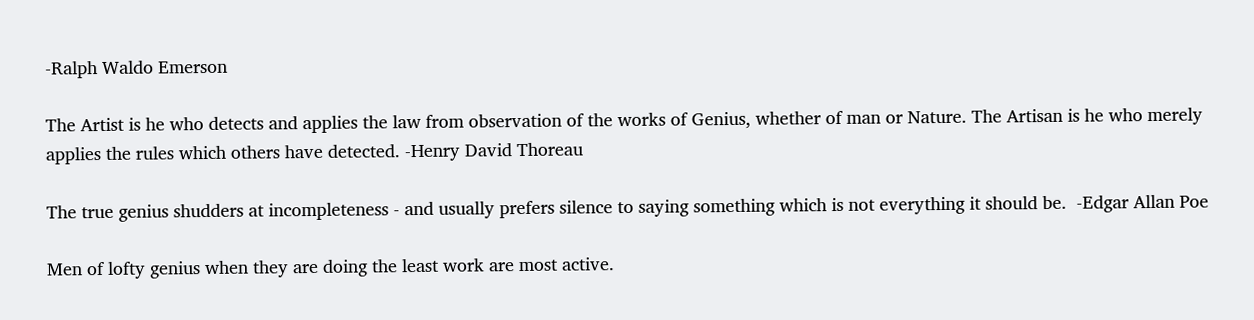-Ralph Waldo Emerson

The Artist is he who detects and applies the law from observation of the works of Genius, whether of man or Nature. The Artisan is he who merely applies the rules which others have detected. -Henry David Thoreau

The true genius shudders at incompleteness - and usually prefers silence to saying something which is not everything it should be.  -Edgar Allan Poe

Men of lofty genius when they are doing the least work are most active.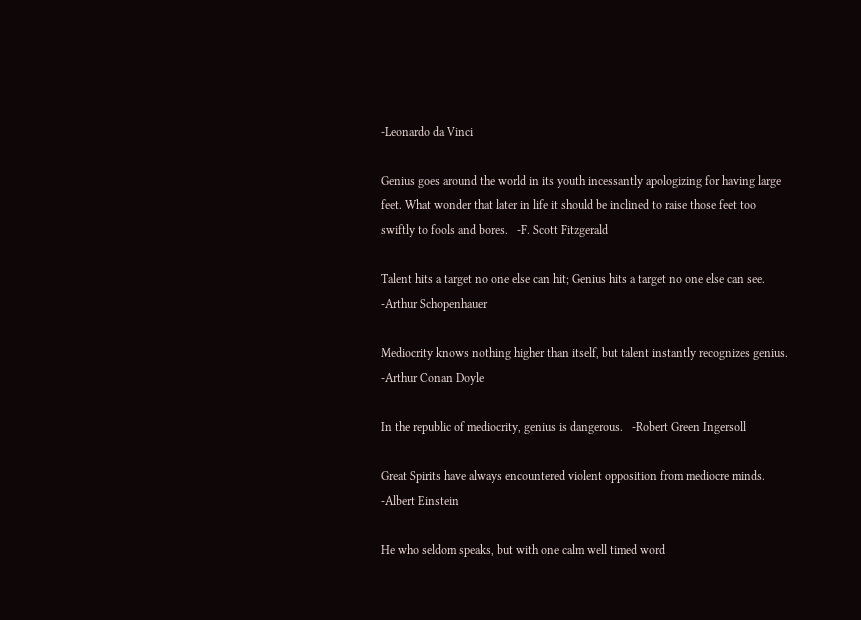-Leonardo da Vinci

Genius goes around the world in its youth incessantly apologizing for having large feet. What wonder that later in life it should be inclined to raise those feet too swiftly to fools and bores.   -F. Scott Fitzgerald

Talent hits a target no one else can hit; Genius hits a target no one else can see.   -Arthur Schopenhauer

Mediocrity knows nothing higher than itself, but talent instantly recognizes genius.   -Arthur Conan Doyle

In the republic of mediocrity, genius is dangerous.   -Robert Green Ingersoll

Great Spirits have always encountered violent opposition from mediocre minds.  -Albert Einstein

He who seldom speaks, but with one calm well timed word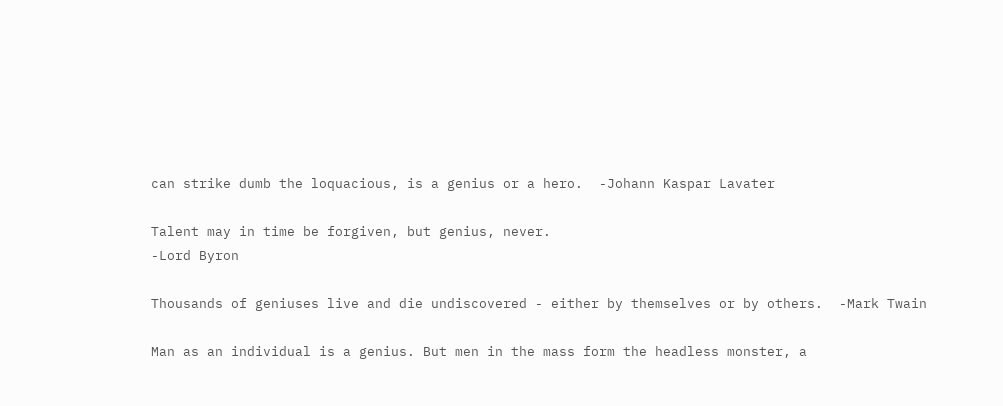can strike dumb the loquacious, is a genius or a hero.  -Johann Kaspar Lavater

Talent may in time be forgiven, but genius, never.
-Lord Byron

Thousands of geniuses live and die undiscovered - either by themselves or by others.  -Mark Twain

Man as an individual is a genius. But men in the mass form the headless monster, a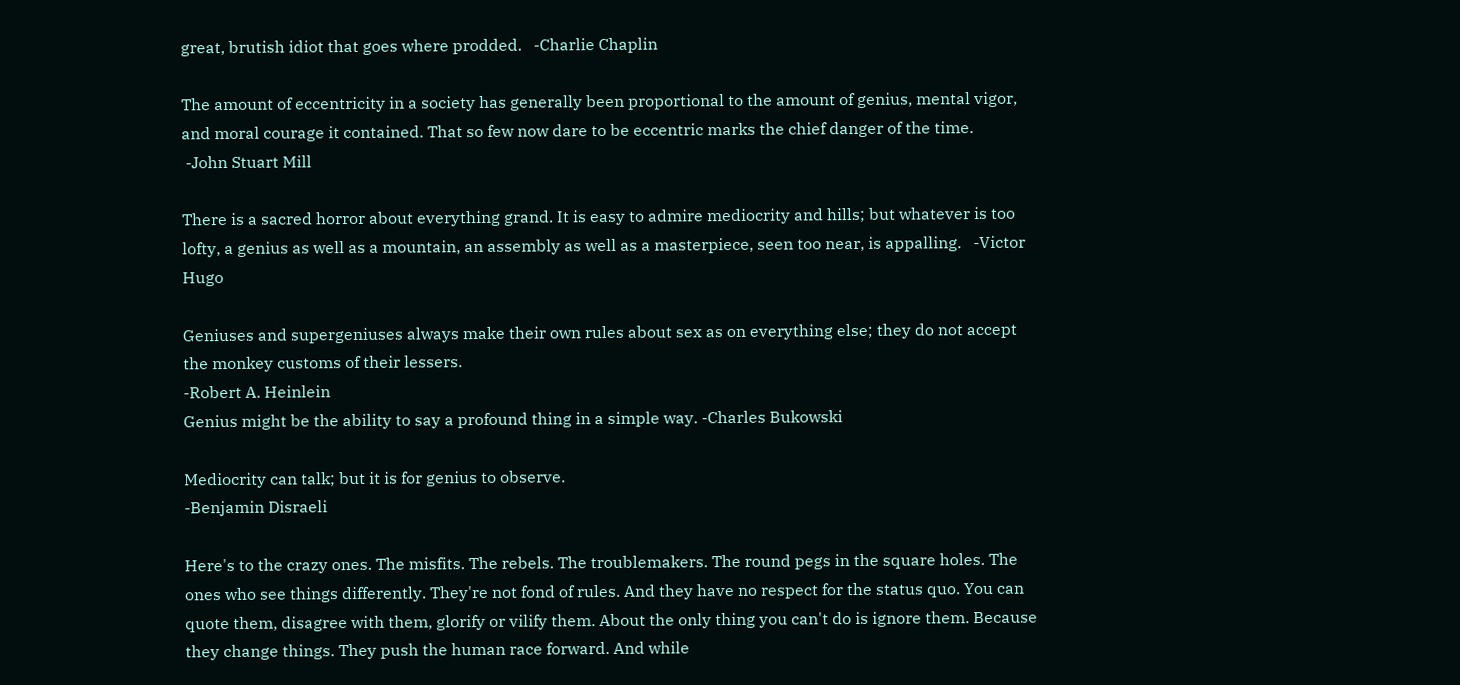great, brutish idiot that goes where prodded.   -Charlie Chaplin

The amount of eccentricity in a society has generally been proportional to the amount of genius, mental vigor, and moral courage it contained. That so few now dare to be eccentric marks the chief danger of the time.
 -John Stuart Mill

There is a sacred horror about everything grand. It is easy to admire mediocrity and hills; but whatever is too lofty, a genius as well as a mountain, an assembly as well as a masterpiece, seen too near, is appalling.   -Victor Hugo

Geniuses and supergeniuses always make their own rules about sex as on everything else; they do not accept the monkey customs of their lessers.
-Robert A. Heinlein
Genius might be the ability to say a profound thing in a simple way. -Charles Bukowski

Mediocrity can talk; but it is for genius to observe.
-Benjamin Disraeli

Here's to the crazy ones. The misfits. The rebels. The troublemakers. The round pegs in the square holes. The ones who see things differently. They're not fond of rules. And they have no respect for the status quo. You can quote them, disagree with them, glorify or vilify them. About the only thing you can't do is ignore them. Because they change things. They push the human race forward. And while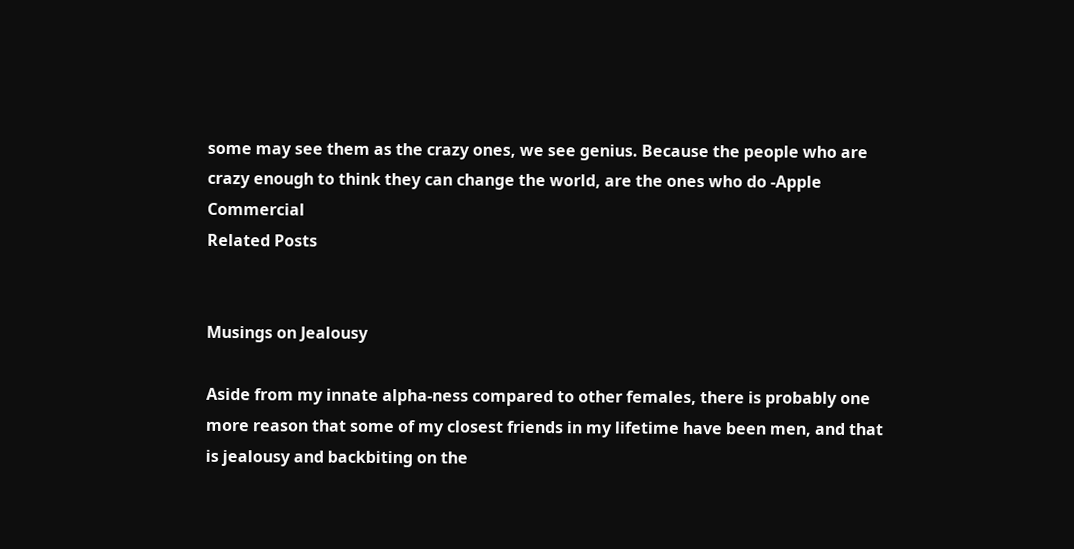some may see them as the crazy ones, we see genius. Because the people who are crazy enough to think they can change the world, are the ones who do -Apple Commercial
Related Posts


Musings on Jealousy

Aside from my innate alpha-ness compared to other females, there is probably one more reason that some of my closest friends in my lifetime have been men, and that is jealousy and backbiting on the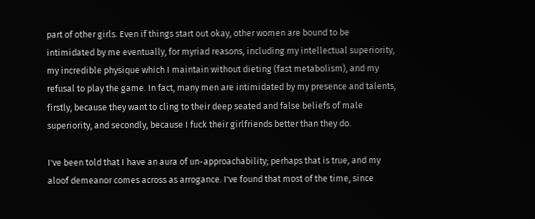part of other girls. Even if things start out okay, other women are bound to be intimidated by me eventually, for myriad reasons, including my intellectual superiority, my incredible physique which I maintain without dieting (fast metabolism), and my refusal to play the game. In fact, many men are intimidated by my presence and talents, firstly, because they want to cling to their deep seated and false beliefs of male superiority, and secondly, because I fuck their girlfriends better than they do.

I've been told that I have an aura of un-approachability; perhaps that is true, and my aloof demeanor comes across as arrogance. I've found that most of the time, since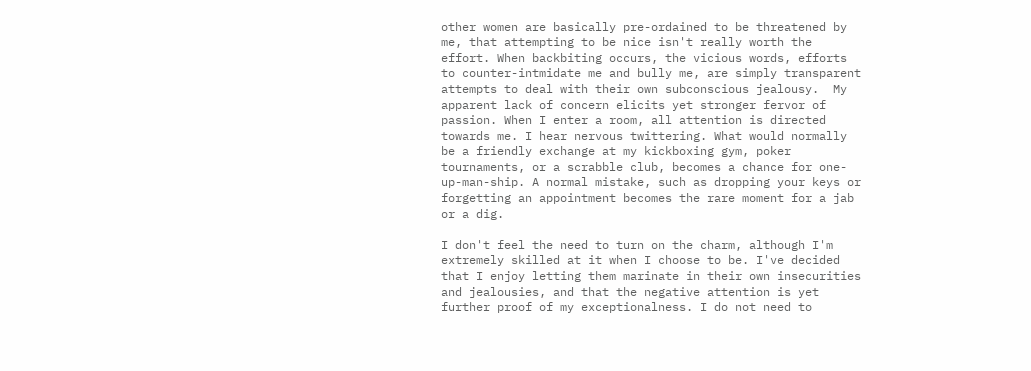other women are basically pre-ordained to be threatened by me, that attempting to be nice isn't really worth the effort. When backbiting occurs, the vicious words, efforts to counter-intmidate me and bully me, are simply transparent attempts to deal with their own subconscious jealousy.  My apparent lack of concern elicits yet stronger fervor of passion. When I enter a room, all attention is directed towards me. I hear nervous twittering. What would normally be a friendly exchange at my kickboxing gym, poker tournaments, or a scrabble club, becomes a chance for one-up-man-ship. A normal mistake, such as dropping your keys or forgetting an appointment becomes the rare moment for a jab or a dig.

I don't feel the need to turn on the charm, although I'm extremely skilled at it when I choose to be. I've decided that I enjoy letting them marinate in their own insecurities and jealousies, and that the negative attention is yet further proof of my exceptionalness. I do not need to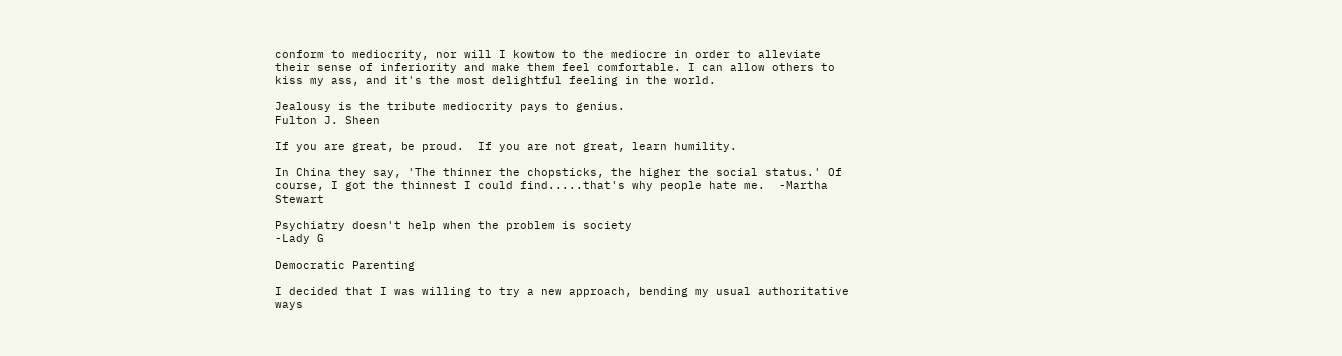conform to mediocrity, nor will I kowtow to the mediocre in order to alleviate their sense of inferiority and make them feel comfortable. I can allow others to kiss my ass, and it's the most delightful feeling in the world.

Jealousy is the tribute mediocrity pays to genius.
Fulton J. Sheen

If you are great, be proud.  If you are not great, learn humility.

In China they say, 'The thinner the chopsticks, the higher the social status.' Of course, I got the thinnest I could find.....that's why people hate me.  -Martha Stewart

Psychiatry doesn't help when the problem is society
-Lady G

Democratic Parenting

I decided that I was willing to try a new approach, bending my usual authoritative ways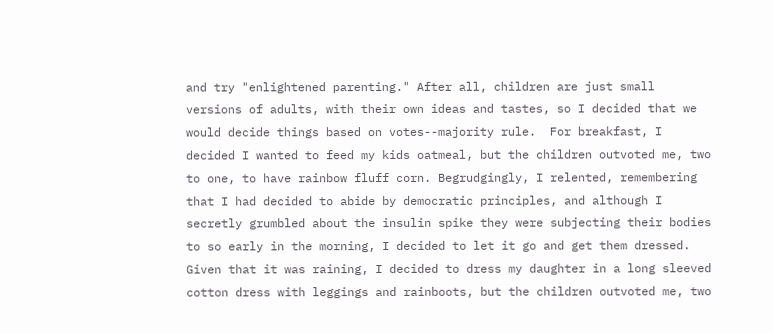and try "enlightened parenting." After all, children are just small versions of adults, with their own ideas and tastes, so I decided that we would decide things based on votes--majority rule.  For breakfast, I decided I wanted to feed my kids oatmeal, but the children outvoted me, two to one, to have rainbow fluff corn. Begrudgingly, I relented, remembering that I had decided to abide by democratic principles, and although I secretly grumbled about the insulin spike they were subjecting their bodies to so early in the morning, I decided to let it go and get them dressed. Given that it was raining, I decided to dress my daughter in a long sleeved cotton dress with leggings and rainboots, but the children outvoted me, two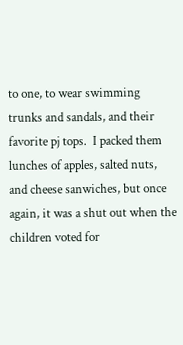to one, to wear swimming trunks and sandals, and their favorite pj tops.  I packed them lunches of apples, salted nuts, and cheese sanwiches, but once again, it was a shut out when the children voted for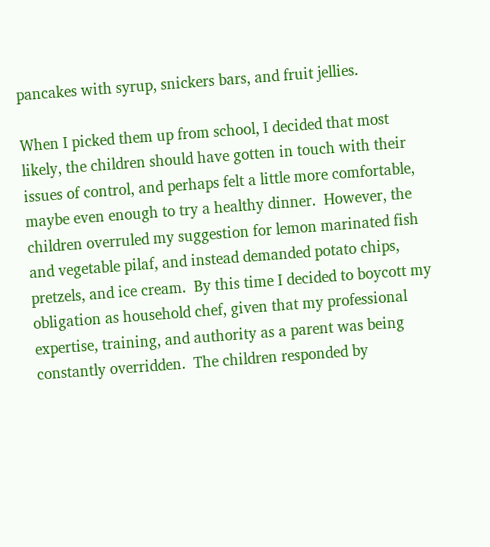pancakes with syrup, snickers bars, and fruit jellies.

When I picked them up from school, I decided that most likely, the children should have gotten in touch with their issues of control, and perhaps felt a little more comfortable, maybe even enough to try a healthy dinner.  However, the children overruled my suggestion for lemon marinated fish and vegetable pilaf, and instead demanded potato chips, pretzels, and ice cream.  By this time I decided to boycott my obligation as household chef, given that my professional expertise, training, and authority as a parent was being constantly overridden.  The children responded by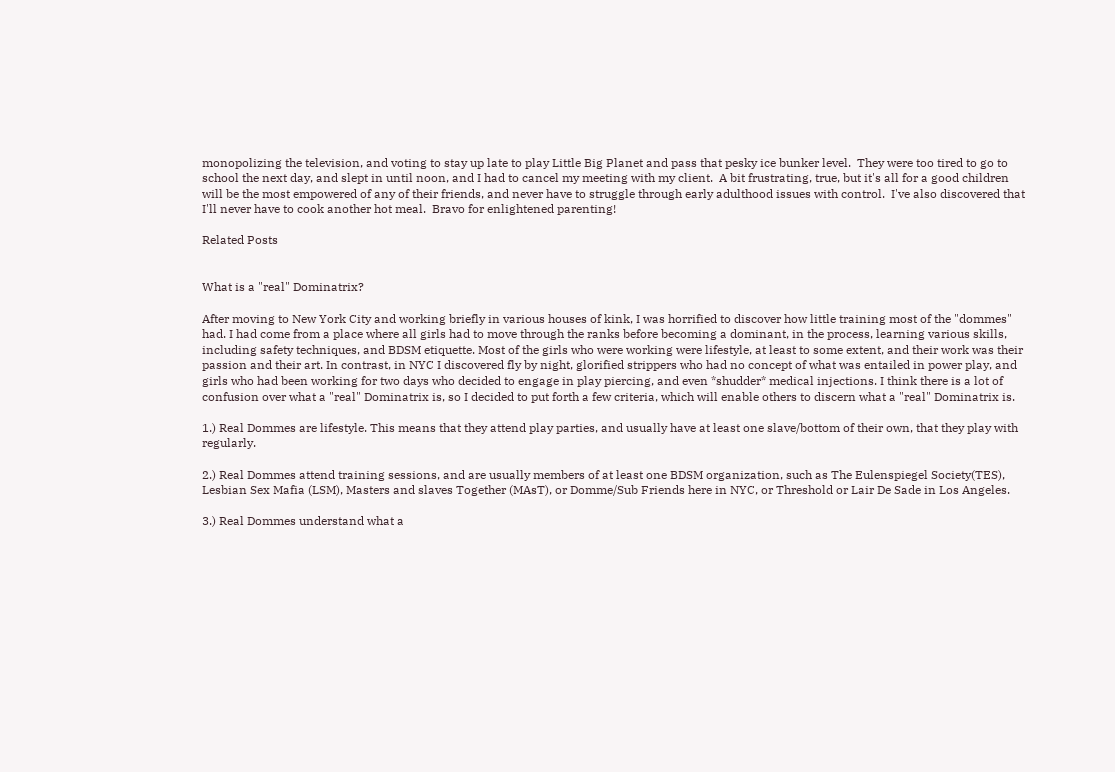monopolizing the television, and voting to stay up late to play Little Big Planet and pass that pesky ice bunker level.  They were too tired to go to school the next day, and slept in until noon, and I had to cancel my meeting with my client.  A bit frustrating, true, but it's all for a good children will be the most empowered of any of their friends, and never have to struggle through early adulthood issues with control.  I've also discovered that I'll never have to cook another hot meal.  Bravo for enlightened parenting!

Related Posts


What is a "real" Dominatrix?

After moving to New York City and working briefly in various houses of kink, I was horrified to discover how little training most of the "dommes" had. I had come from a place where all girls had to move through the ranks before becoming a dominant, in the process, learning various skills, including safety techniques, and BDSM etiquette. Most of the girls who were working were lifestyle, at least to some extent, and their work was their passion and their art. In contrast, in NYC I discovered fly by night, glorified strippers who had no concept of what was entailed in power play, and girls who had been working for two days who decided to engage in play piercing, and even *shudder* medical injections. I think there is a lot of confusion over what a "real" Dominatrix is, so I decided to put forth a few criteria, which will enable others to discern what a "real" Dominatrix is.

1.) Real Dommes are lifestyle. This means that they attend play parties, and usually have at least one slave/bottom of their own, that they play with regularly.

2.) Real Dommes attend training sessions, and are usually members of at least one BDSM organization, such as The Eulenspiegel Society(TES), Lesbian Sex Mafia (LSM), Masters and slaves Together (MAsT), or Domme/Sub Friends here in NYC, or Threshold or Lair De Sade in Los Angeles.

3.) Real Dommes understand what a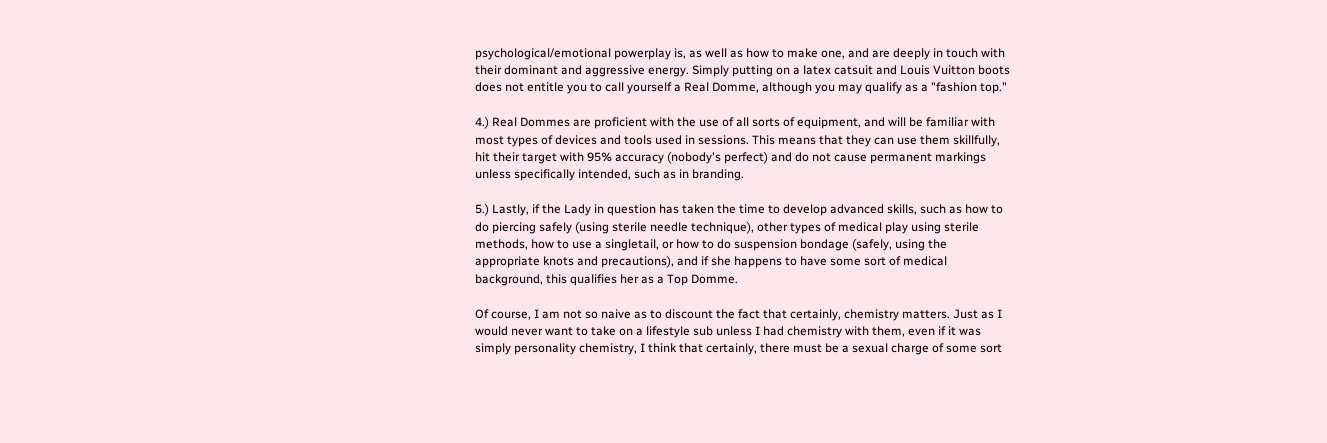psychological/emotional powerplay is, as well as how to make one, and are deeply in touch with their dominant and aggressive energy. Simply putting on a latex catsuit and Louis Vuitton boots does not entitle you to call yourself a Real Domme, although you may qualify as a "fashion top."

4.) Real Dommes are proficient with the use of all sorts of equipment, and will be familiar with most types of devices and tools used in sessions. This means that they can use them skillfully, hit their target with 95% accuracy (nobody's perfect) and do not cause permanent markings unless specifically intended, such as in branding.

5.) Lastly, if the Lady in question has taken the time to develop advanced skills, such as how to do piercing safely (using sterile needle technique), other types of medical play using sterile methods, how to use a singletail, or how to do suspension bondage (safely, using the appropriate knots and precautions), and if she happens to have some sort of medical background, this qualifies her as a Top Domme.

Of course, I am not so naive as to discount the fact that certainly, chemistry matters. Just as I would never want to take on a lifestyle sub unless I had chemistry with them, even if it was simply personality chemistry, I think that certainly, there must be a sexual charge of some sort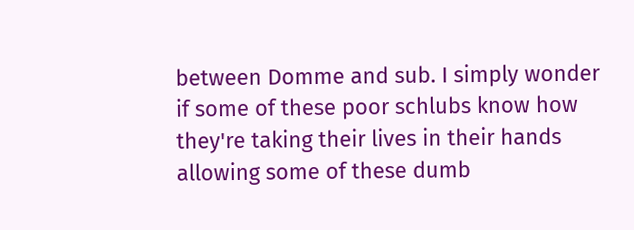between Domme and sub. I simply wonder if some of these poor schlubs know how they're taking their lives in their hands allowing some of these dumb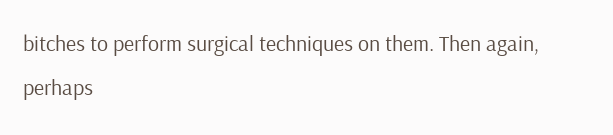bitches to perform surgical techniques on them. Then again, perhaps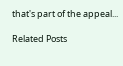that's part of the appeal...

Related Posts